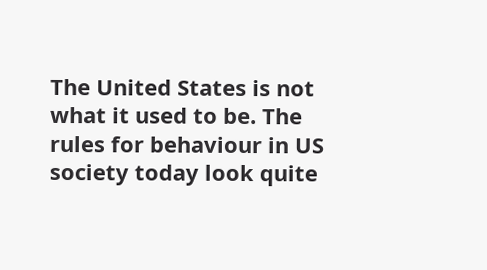The United States is not what it used to be. The rules for behaviour in US society today look quite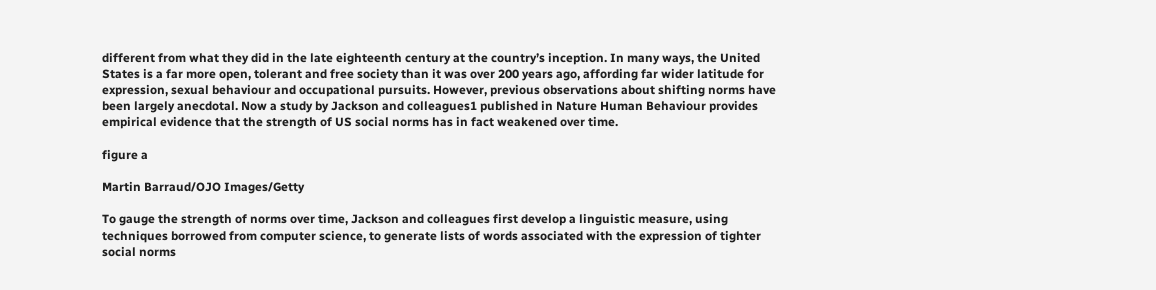different from what they did in the late eighteenth century at the country’s inception. In many ways, the United States is a far more open, tolerant and free society than it was over 200 years ago, affording far wider latitude for expression, sexual behaviour and occupational pursuits. However, previous observations about shifting norms have been largely anecdotal. Now a study by Jackson and colleagues1 published in Nature Human Behaviour provides empirical evidence that the strength of US social norms has in fact weakened over time.

figure a

Martin Barraud/OJO Images/Getty

To gauge the strength of norms over time, Jackson and colleagues first develop a linguistic measure, using techniques borrowed from computer science, to generate lists of words associated with the expression of tighter social norms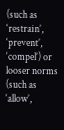(such as ‘restrain’, ‘prevent’, ‘compel’) or looser norms (such as ‘allow’,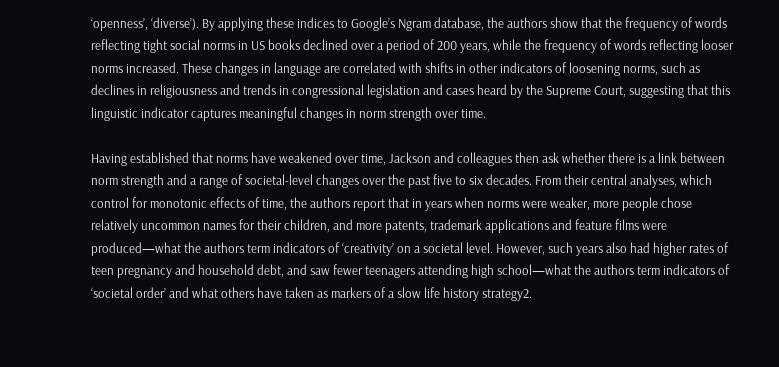‘openness’, ‘diverse’). By applying these indices to Google’s Ngram database, the authors show that the frequency of words reflecting tight social norms in US books declined over a period of 200 years, while the frequency of words reflecting looser norms increased. These changes in language are correlated with shifts in other indicators of loosening norms, such as declines in religiousness and trends in congressional legislation and cases heard by the Supreme Court, suggesting that this linguistic indicator captures meaningful changes in norm strength over time.

Having established that norms have weakened over time, Jackson and colleagues then ask whether there is a link between norm strength and a range of societal-level changes over the past five to six decades. From their central analyses, which control for monotonic effects of time, the authors report that in years when norms were weaker, more people chose relatively uncommon names for their children, and more patents, trademark applications and feature films were produced—what the authors term indicators of ‘creativity’ on a societal level. However, such years also had higher rates of teen pregnancy and household debt, and saw fewer teenagers attending high school—what the authors term indicators of ‘societal order’ and what others have taken as markers of a slow life history strategy2.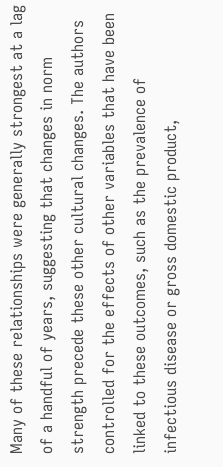Many of these relationships were generally strongest at a lag of a handful of years, suggesting that changes in norm strength precede these other cultural changes. The authors controlled for the effects of other variables that have been linked to these outcomes, such as the prevalence of infectious disease or gross domestic product,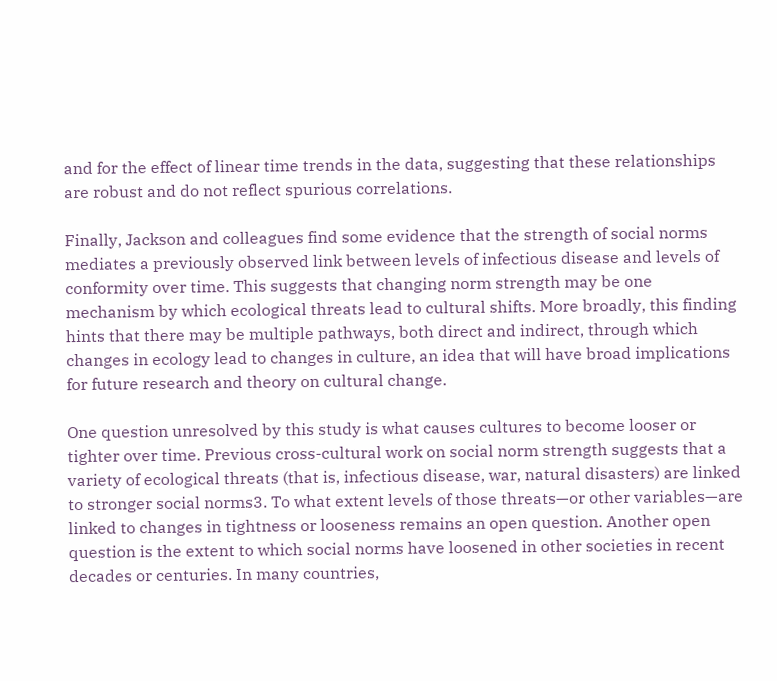and for the effect of linear time trends in the data, suggesting that these relationships are robust and do not reflect spurious correlations.

Finally, Jackson and colleagues find some evidence that the strength of social norms mediates a previously observed link between levels of infectious disease and levels of conformity over time. This suggests that changing norm strength may be one mechanism by which ecological threats lead to cultural shifts. More broadly, this finding hints that there may be multiple pathways, both direct and indirect, through which changes in ecology lead to changes in culture, an idea that will have broad implications for future research and theory on cultural change.

One question unresolved by this study is what causes cultures to become looser or tighter over time. Previous cross-cultural work on social norm strength suggests that a variety of ecological threats (that is, infectious disease, war, natural disasters) are linked to stronger social norms3. To what extent levels of those threats—or other variables—are linked to changes in tightness or looseness remains an open question. Another open question is the extent to which social norms have loosened in other societies in recent decades or centuries. In many countries,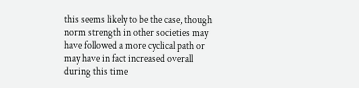this seems likely to be the case, though norm strength in other societies may have followed a more cyclical path or may have in fact increased overall during this time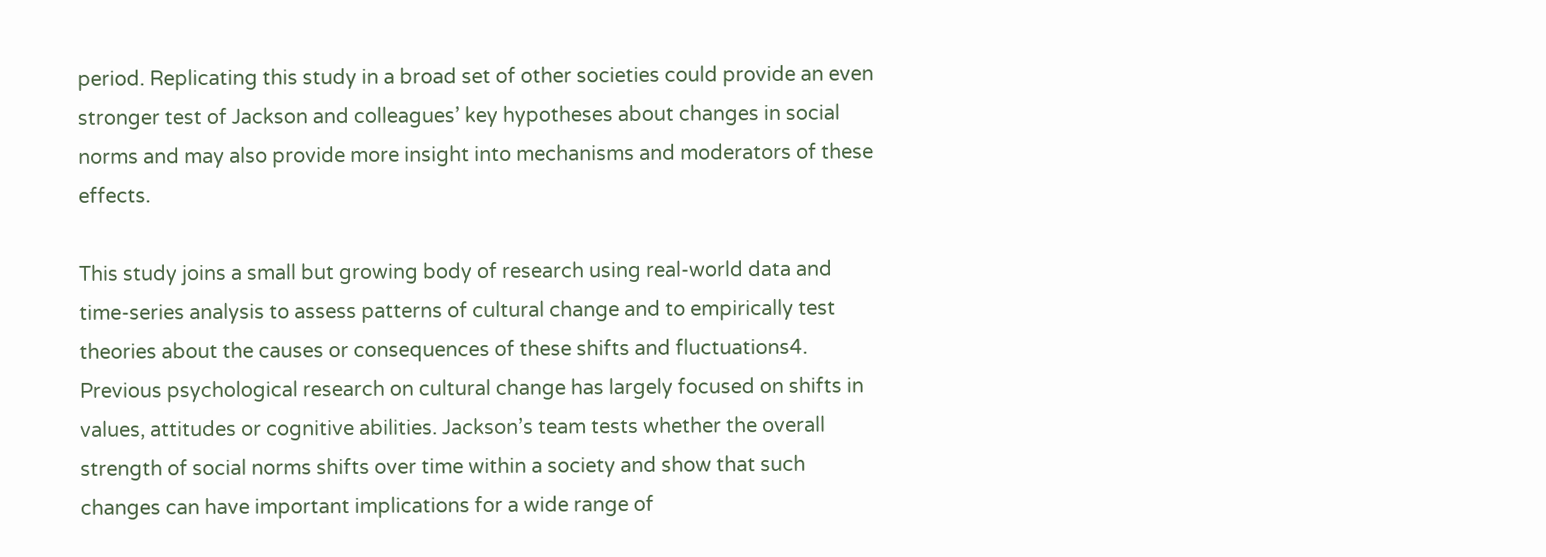period. Replicating this study in a broad set of other societies could provide an even stronger test of Jackson and colleagues’ key hypotheses about changes in social norms and may also provide more insight into mechanisms and moderators of these effects.

This study joins a small but growing body of research using real-world data and time-series analysis to assess patterns of cultural change and to empirically test theories about the causes or consequences of these shifts and fluctuations4. Previous psychological research on cultural change has largely focused on shifts in values, attitudes or cognitive abilities. Jackson’s team tests whether the overall strength of social norms shifts over time within a society and show that such changes can have important implications for a wide range of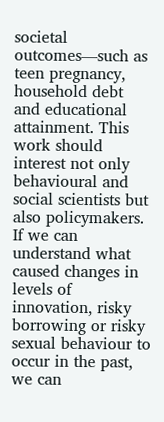societal outcomes—such as teen pregnancy, household debt and educational attainment. This work should interest not only behavioural and social scientists but also policymakers. If we can understand what caused changes in levels of innovation, risky borrowing or risky sexual behaviour to occur in the past, we can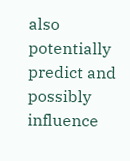also potentially predict and possibly influence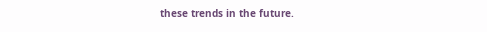these trends in the future.